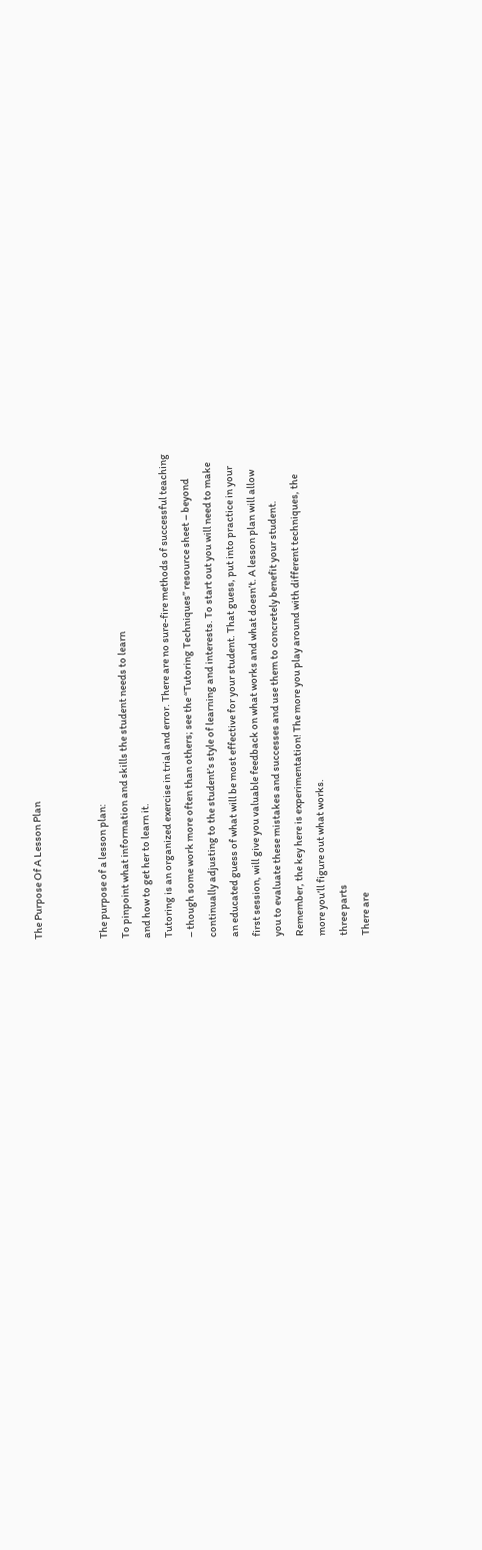The Purpose Of A Lesson Plan


The purpose of a lesson plan:
To pinpoint what information and skills the student needs to learn
and how to get her to learn it.
Tutoring is an organized exercise in trial and error. There are no sure-fire methods of successful teaching
– though some work more often than others; see the “Tutoring Techniques” resource sheet – beyond
continually adjusting to the student’s style of learning and interests. To start out you will need to make
an educated guess of what will be most effective for your student. That guess, put into practice in your
first session, will give you valuable feedback on what works and what doesn’t. A lesson plan will allow
you to evaluate these mistakes and successes and use them to concretely benefit your student.
Remember, the key here is experimentation! The more you play around with different techniques, the
more you’ll figure out what works.
three parts
There are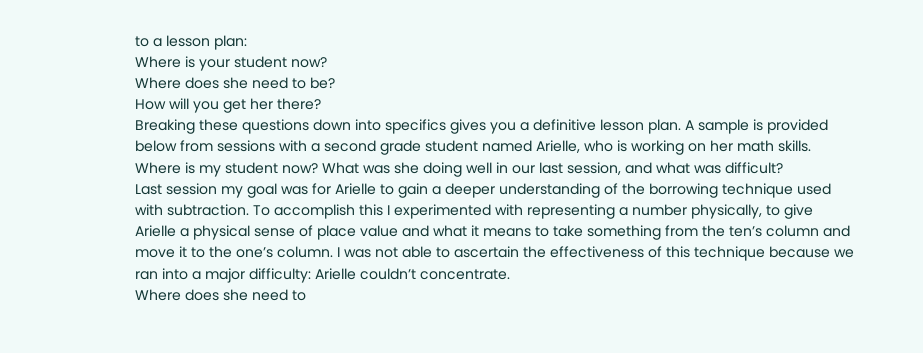to a lesson plan:
Where is your student now?
Where does she need to be?
How will you get her there?
Breaking these questions down into specifics gives you a definitive lesson plan. A sample is provided
below from sessions with a second grade student named Arielle, who is working on her math skills.
Where is my student now? What was she doing well in our last session, and what was difficult?
Last session my goal was for Arielle to gain a deeper understanding of the borrowing technique used
with subtraction. To accomplish this I experimented with representing a number physically, to give
Arielle a physical sense of place value and what it means to take something from the ten’s column and
move it to the one’s column. I was not able to ascertain the effectiveness of this technique because we
ran into a major difficulty: Arielle couldn’t concentrate.
Where does she need to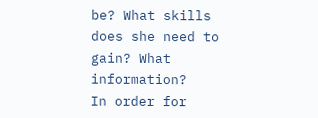be? What skills does she need to gain? What information?
In order for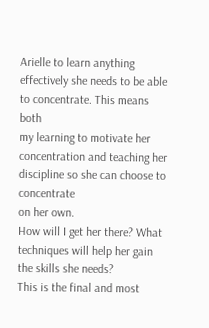Arielle to learn anything effectively she needs to be able to concentrate. This means both
my learning to motivate her concentration and teaching her discipline so she can choose to concentrate
on her own.
How will I get her there? What techniques will help her gain the skills she needs?
This is the final and most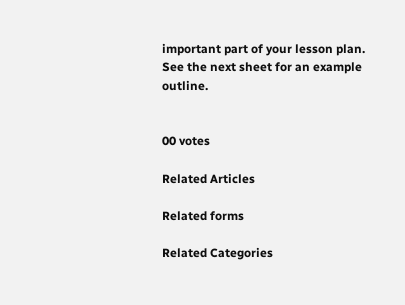important part of your lesson plan.
See the next sheet for an example outline.


00 votes

Related Articles

Related forms

Related Categories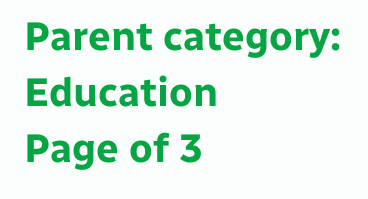Parent category: Education
Page of 3